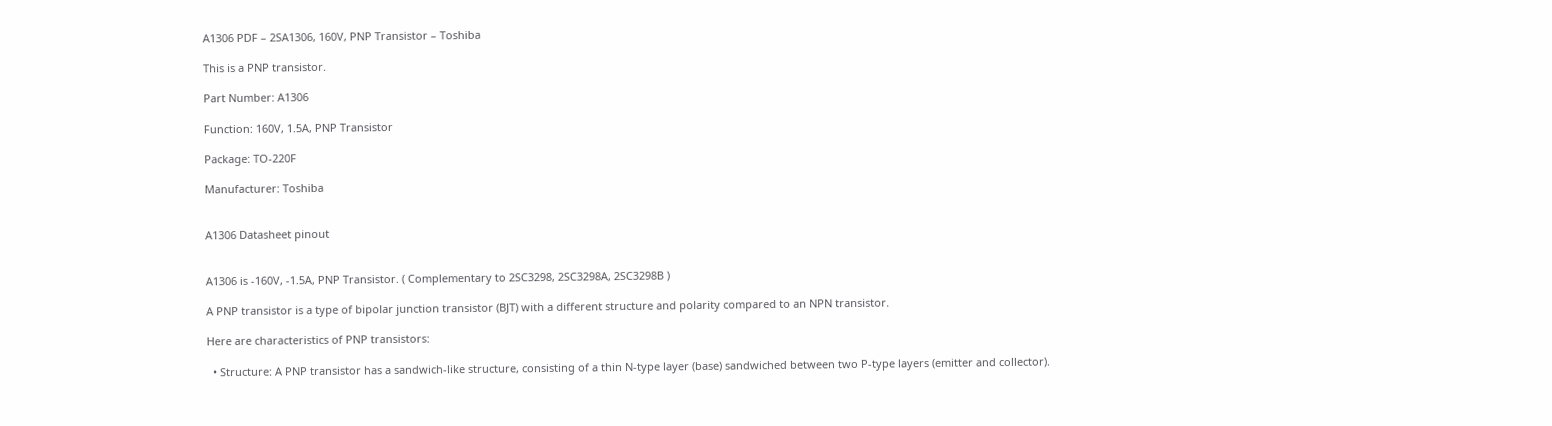A1306 PDF – 2SA1306, 160V, PNP Transistor – Toshiba

This is a PNP transistor.

Part Number: A1306

Function: 160V, 1.5A, PNP Transistor

Package: TO-220F

Manufacturer: Toshiba


A1306 Datasheet pinout


A1306 is -160V, -1.5A, PNP Transistor. ( Complementary to 2SC3298, 2SC3298A, 2SC3298B )

A PNP transistor is a type of bipolar junction transistor (BJT) with a different structure and polarity compared to an NPN transistor.

Here are characteristics of PNP transistors:

  • Structure: A PNP transistor has a sandwich-like structure, consisting of a thin N-type layer (base) sandwiched between two P-type layers (emitter and collector).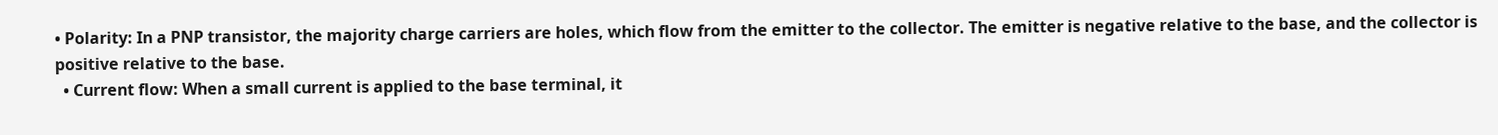• Polarity: In a PNP transistor, the majority charge carriers are holes, which flow from the emitter to the collector. The emitter is negative relative to the base, and the collector is positive relative to the base.
  • Current flow: When a small current is applied to the base terminal, it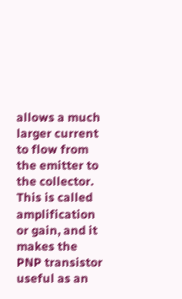allows a much larger current to flow from the emitter to the collector. This is called amplification or gain, and it makes the PNP transistor useful as an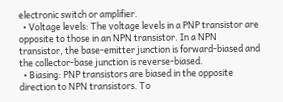electronic switch or amplifier.
  • Voltage levels: The voltage levels in a PNP transistor are opposite to those in an NPN transistor. In a NPN transistor, the base-emitter junction is forward-biased and the collector-base junction is reverse-biased.
  • Biasing: PNP transistors are biased in the opposite direction to NPN transistors. To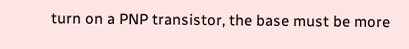turn on a PNP transistor, the base must be more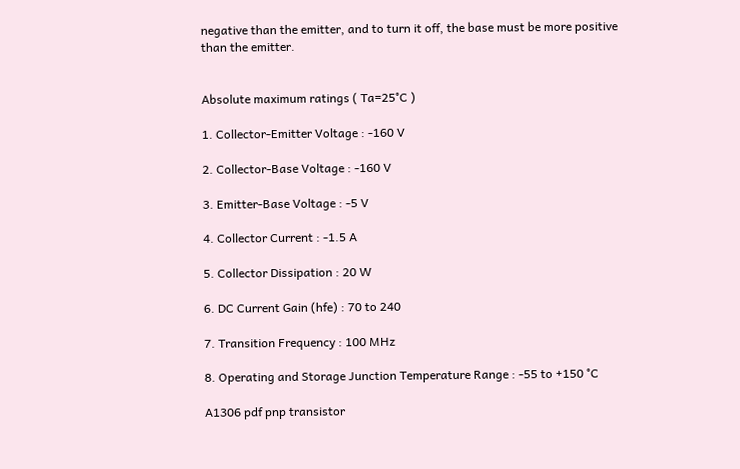negative than the emitter, and to turn it off, the base must be more positive than the emitter.


Absolute maximum ratings ( Ta=25°C )

1. Collector-Emitter Voltage : -160 V

2. Collector-Base Voltage : -160 V

3. Emitter-Base Voltage : -5 V

4. Collector Current : -1.5 A

5. Collector Dissipation : 20 W

6. DC Current Gain (hfe) : 70 to 240

7. Transition Frequency : 100 MHz

8. Operating and Storage Junction Temperature Range : -55 to +150 °C

A1306 pdf pnp transistor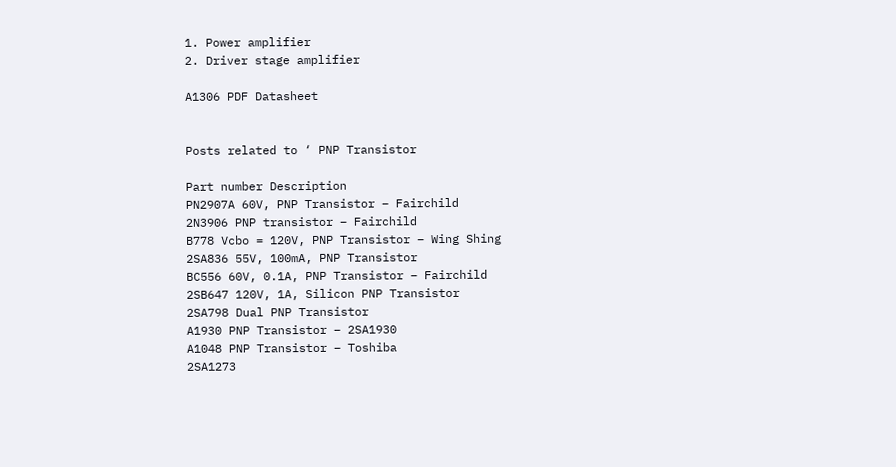1. Power amplifier
2. Driver stage amplifier

A1306 PDF Datasheet


Posts related to ‘ PNP Transistor

Part number Description
PN2907A 60V, PNP Transistor – Fairchild
2N3906 PNP transistor – Fairchild
B778 Vcbo = 120V, PNP Transistor – Wing Shing
2SA836 55V, 100mA, PNP Transistor
BC556 60V, 0.1A, PNP Transistor – Fairchild
2SB647 120V, 1A, Silicon PNP Transistor
2SA798 Dual PNP Transistor
A1930 PNP Transistor – 2SA1930
A1048 PNP Transistor – Toshiba
2SA1273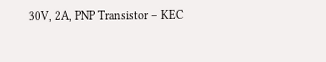30V, 2A, PNP Transistor – KEC